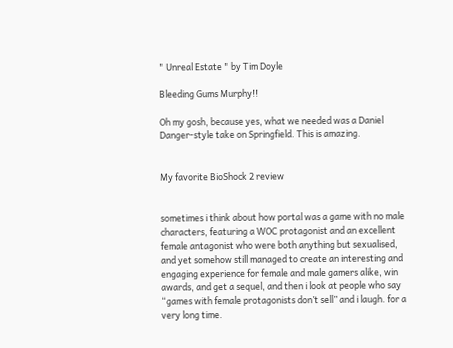" Unreal Estate " by Tim Doyle

Bleeding Gums Murphy!!

Oh my gosh, because yes, what we needed was a Daniel Danger-style take on Springfield. This is amazing.


My favorite BioShock 2 review


sometimes i think about how portal was a game with no male characters, featuring a WOC protagonist and an excellent female antagonist who were both anything but sexualised, and yet somehow still managed to create an interesting and engaging experience for female and male gamers alike, win awards, and get a sequel, and then i look at people who say “games with female protagonists don’t sell” and i laugh. for a very long time.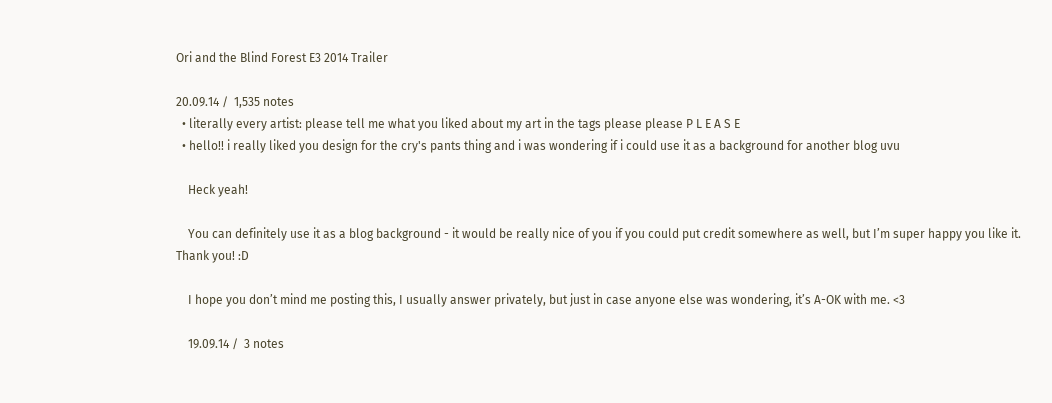Ori and the Blind Forest E3 2014 Trailer

20.09.14 /  1,535 notes
  • literally every artist: please tell me what you liked about my art in the tags please please P L E A S E
  • hello!! i really liked you design for the cry's pants thing and i was wondering if i could use it as a background for another blog uvu

    Heck yeah!

    You can definitely use it as a blog background - it would be really nice of you if you could put credit somewhere as well, but I’m super happy you like it. Thank you! :D

    I hope you don’t mind me posting this, I usually answer privately, but just in case anyone else was wondering, it’s A-OK with me. <3

    19.09.14 /  3 notes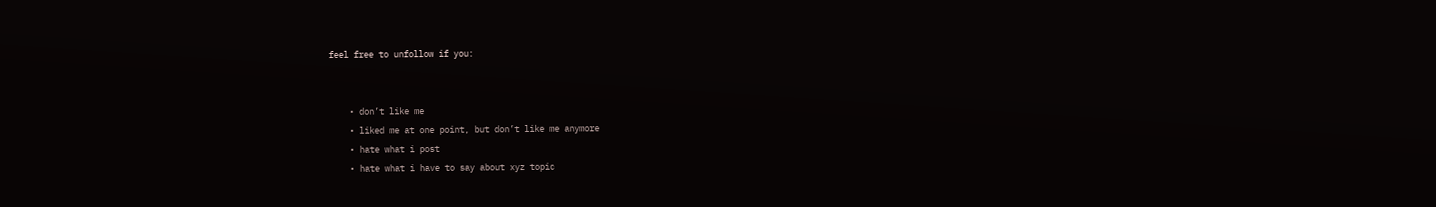feel free to unfollow if you:


    • don’t like me
    • liked me at one point, but don’t like me anymore
    • hate what i post
    • hate what i have to say about xyz topic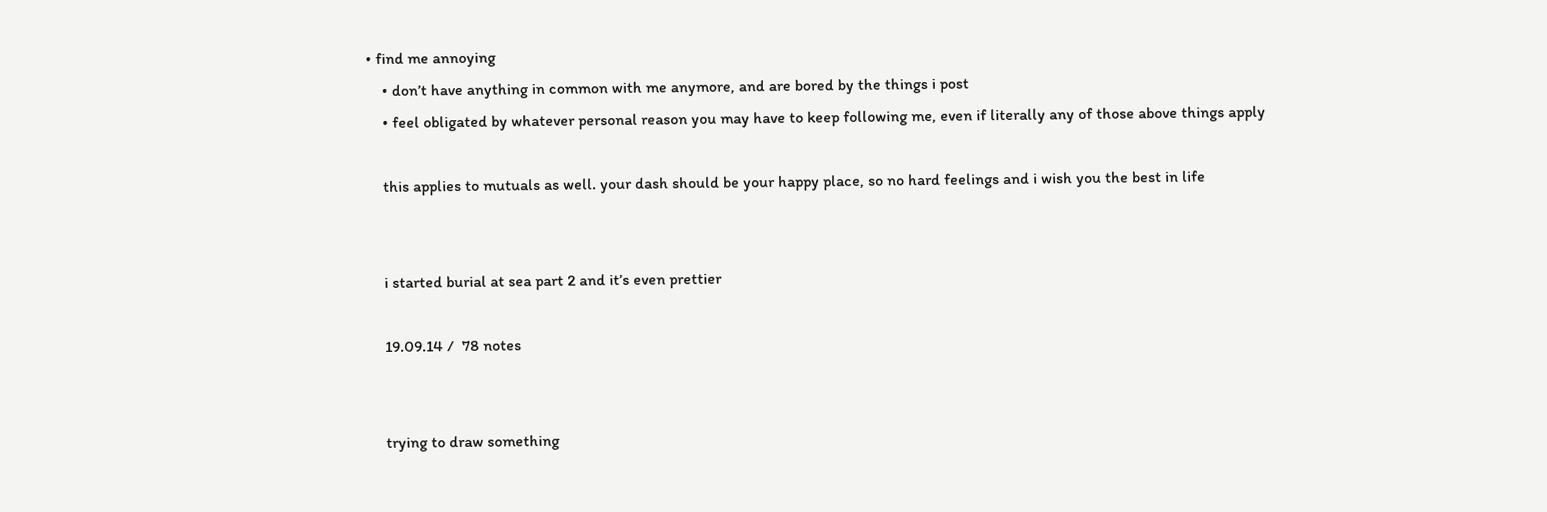• find me annoying
    • don’t have anything in common with me anymore, and are bored by the things i post
    • feel obligated by whatever personal reason you may have to keep following me, even if literally any of those above things apply

    this applies to mutuals as well. your dash should be your happy place, so no hard feelings and i wish you the best in life


    i started burial at sea part 2 and it’s even prettier

    19.09.14 /  78 notes


    trying to draw something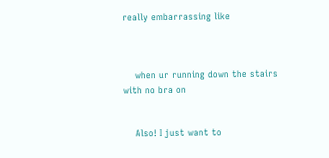really embarrassing like



    when ur running down the stairs with no bra on


    Also! I just want to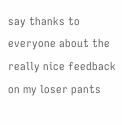say thanks to everyone about the really nice feedback on my loser pants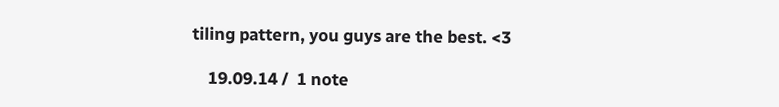tiling pattern, you guys are the best. <3

    19.09.14 /  1 note